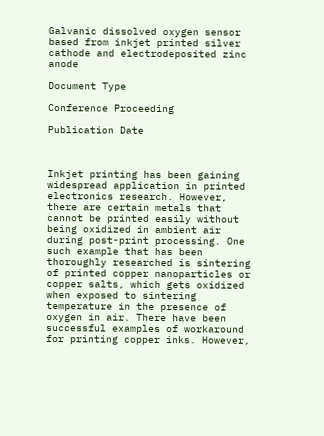Galvanic dissolved oxygen sensor based from inkjet printed silver cathode and electrodeposited zinc anode

Document Type

Conference Proceeding

Publication Date



Inkjet printing has been gaining widespread application in printed electronics research. However, there are certain metals that cannot be printed easily without being oxidized in ambient air during post-print processing. One such example that has been thoroughly researched is sintering of printed copper nanoparticles or copper salts, which gets oxidized when exposed to sintering temperature in the presence of oxygen in air. There have been successful examples of workaround for printing copper inks. However,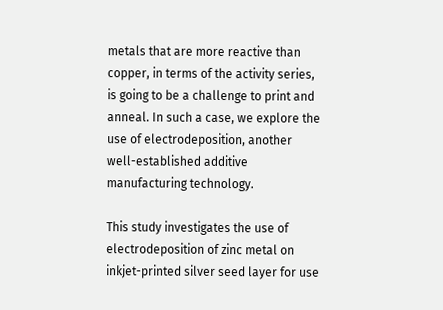metals that are more reactive than copper, in terms of the activity series, is going to be a challenge to print and anneal. In such a case, we explore the use of electrodeposition, another well-established additive manufacturing technology.

This study investigates the use of electrodeposition of zinc metal on inkjet-printed silver seed layer for use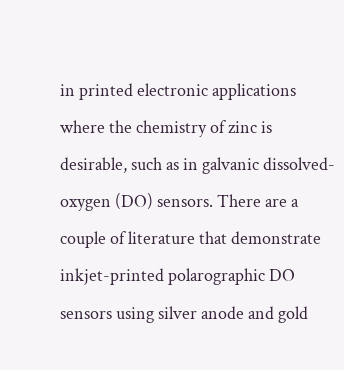in printed electronic applications where the chemistry of zinc is desirable, such as in galvanic dissolved-oxygen (DO) sensors. There are a couple of literature that demonstrate inkjet-printed polarographic DO sensors using silver anode and gold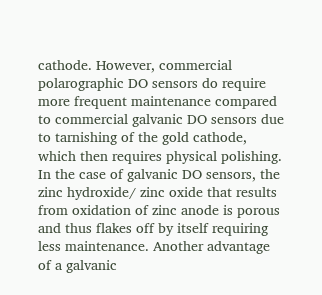cathode. However, commercial polarographic DO sensors do require more frequent maintenance compared to commercial galvanic DO sensors due to tarnishing of the gold cathode, which then requires physical polishing. In the case of galvanic DO sensors, the zinc hydroxide/ zinc oxide that results from oxidation of zinc anode is porous and thus flakes off by itself requiring less maintenance. Another advantage of a galvanic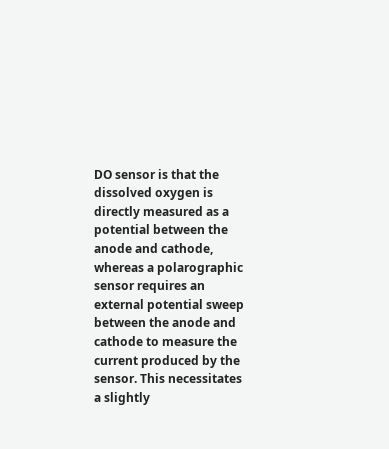DO sensor is that the dissolved oxygen is directly measured as a potential between the anode and cathode, whereas a polarographic sensor requires an external potential sweep between the anode and cathode to measure the current produced by the sensor. This necessitates a slightly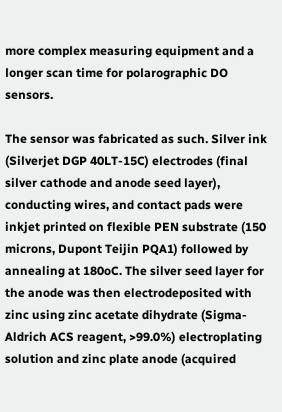more complex measuring equipment and a longer scan time for polarographic DO sensors.

The sensor was fabricated as such. Silver ink (Silverjet DGP 40LT-15C) electrodes (final silver cathode and anode seed layer), conducting wires, and contact pads were inkjet printed on flexible PEN substrate (150 microns, Dupont Teijin PQA1) followed by annealing at 180oC. The silver seed layer for the anode was then electrodeposited with zinc using zinc acetate dihydrate (Sigma-Aldrich ACS reagent, >99.0%) electroplating solution and zinc plate anode (acquired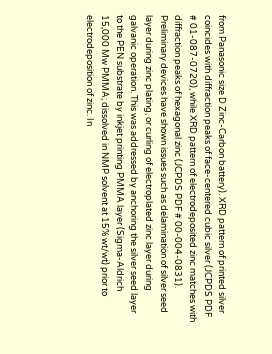from Panasonic size D Zinc-Carbon battery). XRD pattern of printed silver coincides with diffraction peaks of face-centered cubic silver (JCPDS PDF # 01-087-0720), while XRD pattern of electrodeposited zinc matches with diffraction peaks of hexagonal zinc (JCPDS PDF # 00-004-0831). Preliminary devices have shown issues such as delamination of silver seed layer during zinc plating, or curling of electroplated zinc layer during galvanic operation. This was addressed by anchoring the silver seed layer to the PEN substrate by inkjet printing PMMA layer (Sigma-Aldrich 15,000 Mw PMMA; dissolved in NMP solvent at 15% wt/wt) prior to electrodeposition of zinc. In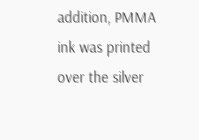addition, PMMA ink was printed over the silver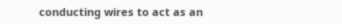conducting wires to act as an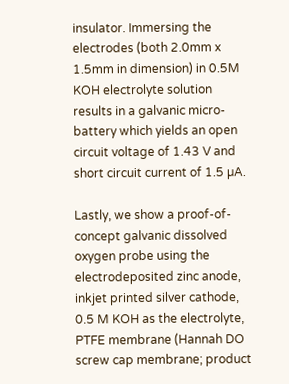insulator. Immersing the electrodes (both 2.0mm x 1.5mm in dimension) in 0.5M KOH electrolyte solution results in a galvanic micro-battery which yields an open circuit voltage of 1.43 V and short circuit current of 1.5 µA.

Lastly, we show a proof-of-concept galvanic dissolved oxygen probe using the electrodeposited zinc anode, inkjet printed silver cathode, 0.5 M KOH as the electrolyte, PTFE membrane (Hannah DO screw cap membrane; product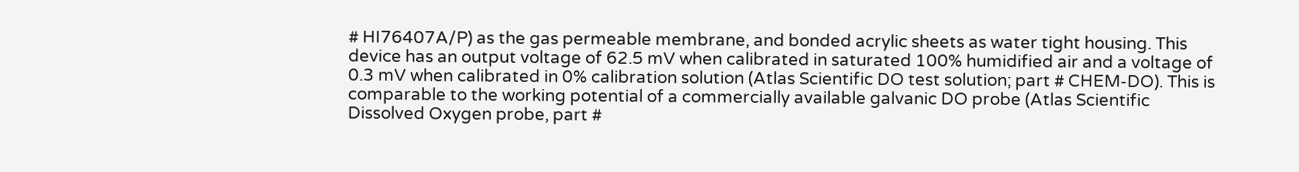# HI76407A/P) as the gas permeable membrane, and bonded acrylic sheets as water tight housing. This device has an output voltage of 62.5 mV when calibrated in saturated 100% humidified air and a voltage of 0.3 mV when calibrated in 0% calibration solution (Atlas Scientific DO test solution; part # CHEM-DO). This is comparable to the working potential of a commercially available galvanic DO probe (Atlas Scientific Dissolved Oxygen probe, part #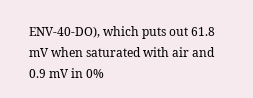ENV-40-DO), which puts out 61.8 mV when saturated with air and 0.9 mV in 0%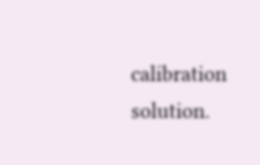calibration solution.